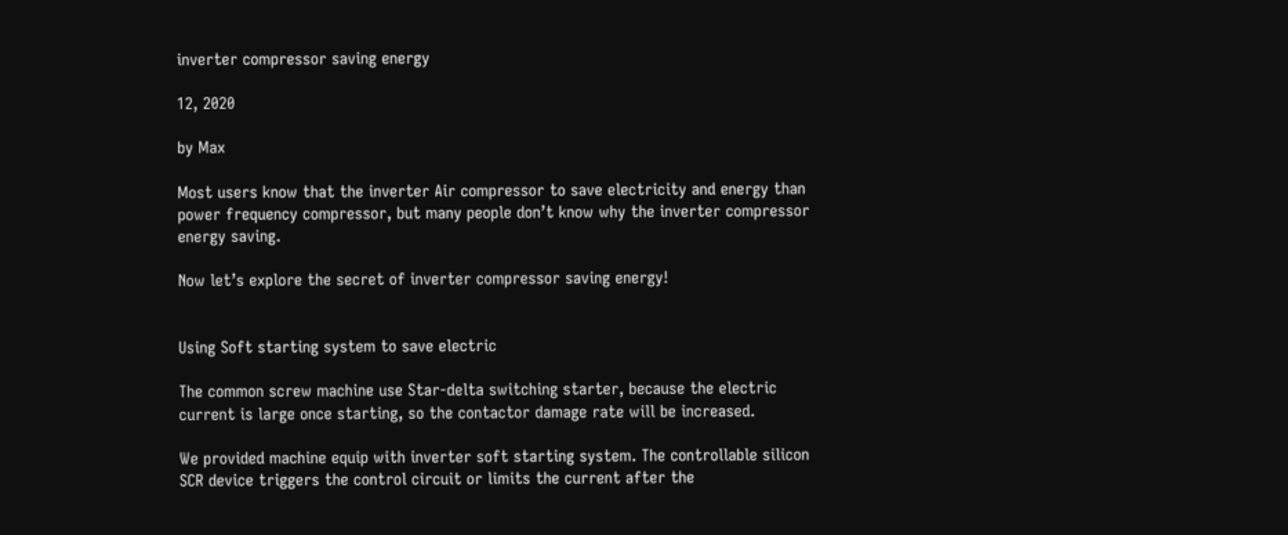inverter compressor saving energy

12, 2020

by Max

Most users know that the inverter Air compressor to save electricity and energy than power frequency compressor, but many people don’t know why the inverter compressor energy saving.

Now let’s explore the secret of inverter compressor saving energy!


Using Soft starting system to save electric

The common screw machine use Star-delta switching starter, because the electric current is large once starting, so the contactor damage rate will be increased.

We provided machine equip with inverter soft starting system. The controllable silicon SCR device triggers the control circuit or limits the current after the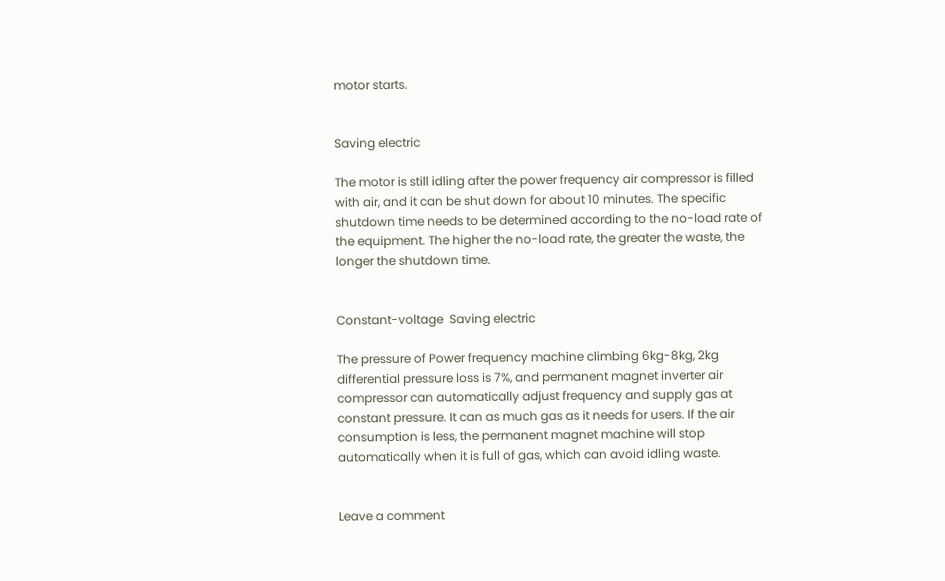motor starts.


Saving electric

The motor is still idling after the power frequency air compressor is filled with air, and it can be shut down for about 10 minutes. The specific shutdown time needs to be determined according to the no-load rate of the equipment. The higher the no-load rate, the greater the waste, the longer the shutdown time.


Constant-voltage  Saving electric

The pressure of Power frequency machine climbing 6kg-8kg, 2kg differential pressure loss is 7%, and permanent magnet inverter air compressor can automatically adjust frequency and supply gas at constant pressure. It can as much gas as it needs for users. If the air consumption is less, the permanent magnet machine will stop automatically when it is full of gas, which can avoid idling waste.


Leave a comment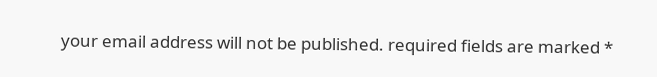your email address will not be published. required fields are marked *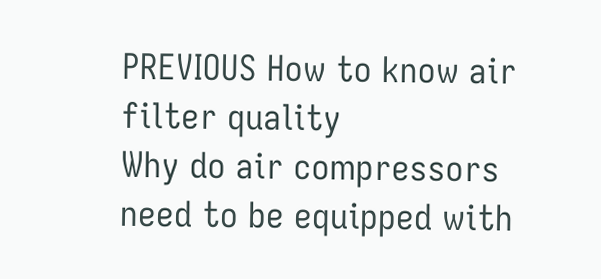PREVIOUS How to know air filter quality
Why do air compressors need to be equipped with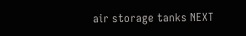air storage tanks NEXT